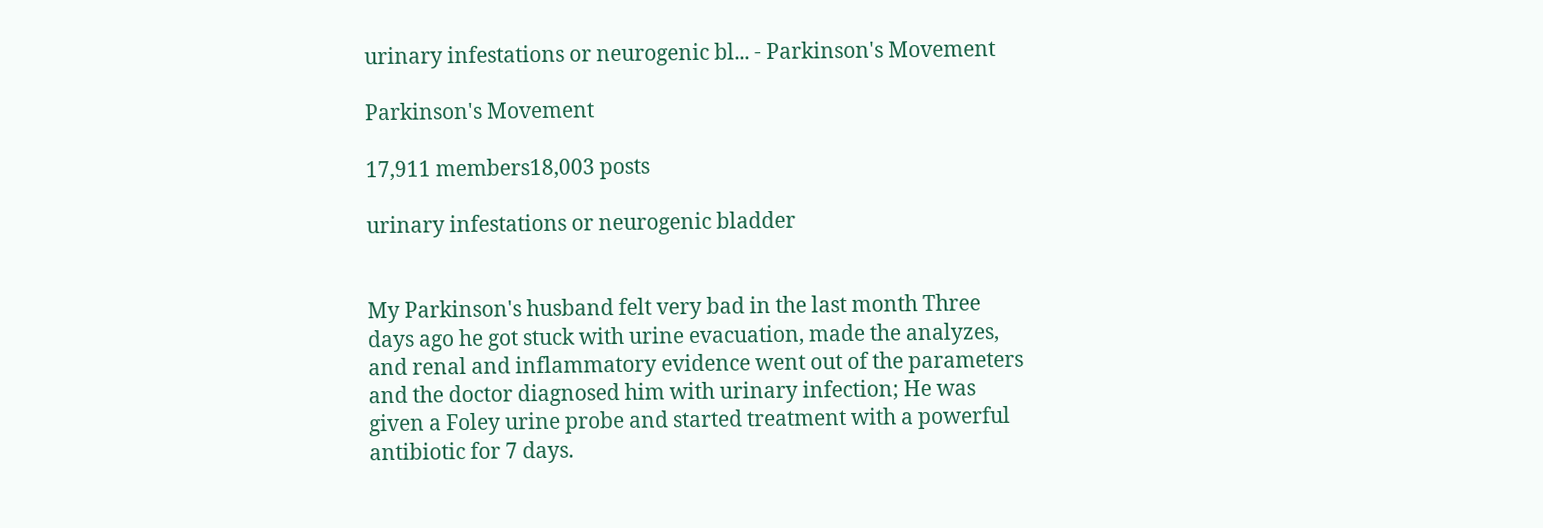urinary infestations or neurogenic bl... - Parkinson's Movement

Parkinson's Movement

17,911 members18,003 posts

urinary infestations or neurogenic bladder


My Parkinson's husband felt very bad in the last month Three days ago he got stuck with urine evacuation, made the analyzes, and renal and inflammatory evidence went out of the parameters and the doctor diagnosed him with urinary infection; He was given a Foley urine probe and started treatment with a powerful antibiotic for 7 days.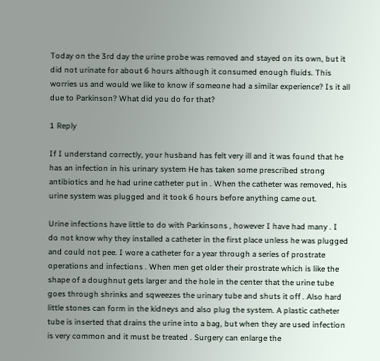Today on the 3rd day the urine probe was removed and stayed on its own, but it did not urinate for about 6 hours although it consumed enough fluids. This worries us and would we like to know if someone had a similar experience? Is it all due to Parkinson? What did you do for that?

1 Reply

If I understand correctly, your husband has felt very ill and it was found that he has an infection in his urinary system He has taken some prescribed strong antibiotics and he had urine catheter put in . When the catheter was removed, his urine system was plugged and it took 6 hours before anything came out.

Urine infections have little to do with Parkinsons , however I have had many . I do not know why they installed a catheter in the first place unless he was plugged and could not pee. I wore a catheter for a year through a series of prostrate operations and infections . When men get older their prostrate which is like the shape of a doughnut gets larger and the hole in the center that the urine tube goes through shrinks and sqweezes the urinary tube and shuts it off . Also hard little stones can form in the kidneys and also plug the system. A plastic catheter tube is inserted that drains the urine into a bag, but when they are used infection is very common and it must be treated . Surgery can enlarge the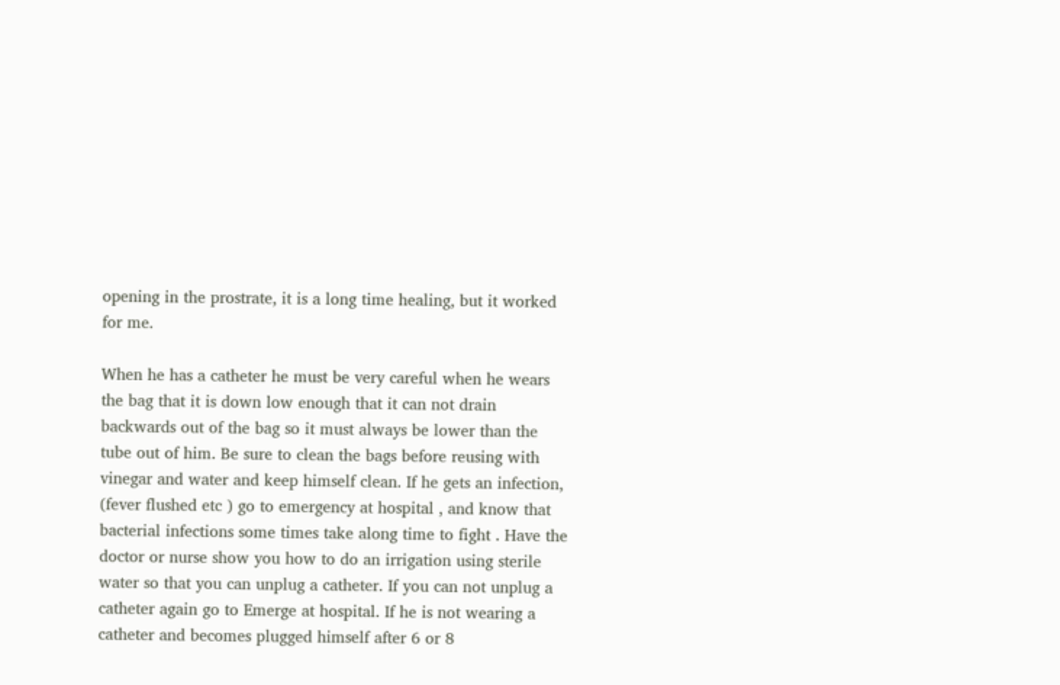opening in the prostrate, it is a long time healing, but it worked for me.

When he has a catheter he must be very careful when he wears the bag that it is down low enough that it can not drain backwards out of the bag so it must always be lower than the tube out of him. Be sure to clean the bags before reusing with vinegar and water and keep himself clean. If he gets an infection, (fever flushed etc ) go to emergency at hospital , and know that bacterial infections some times take along time to fight . Have the doctor or nurse show you how to do an irrigation using sterile water so that you can unplug a catheter. If you can not unplug a catheter again go to Emerge at hospital. If he is not wearing a catheter and becomes plugged himself after 6 or 8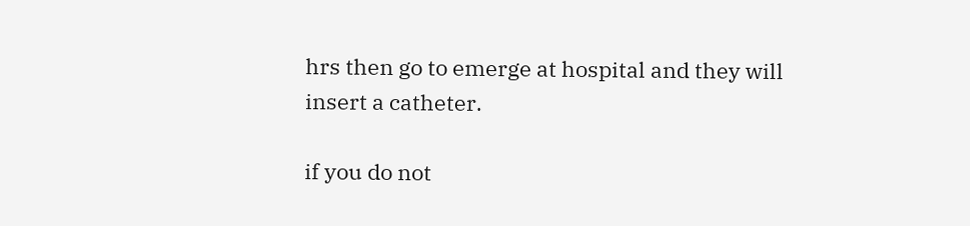hrs then go to emerge at hospital and they will insert a catheter.

if you do not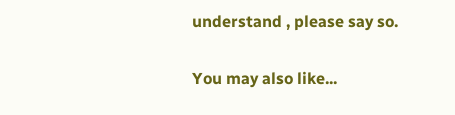understand , please say so.

You may also like...